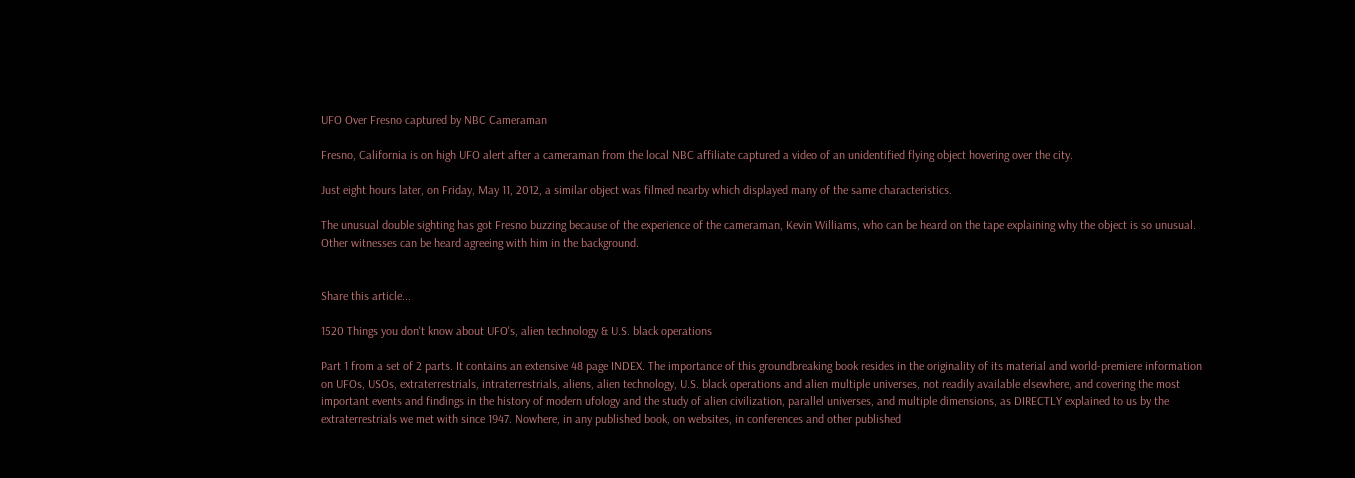UFO Over Fresno captured by NBC Cameraman

Fresno, California is on high UFO alert after a cameraman from the local NBC affiliate captured a video of an unidentified flying object hovering over the city.

Just eight hours later, on Friday, May 11, 2012, a similar object was filmed nearby which displayed many of the same characteristics.

The unusual double sighting has got Fresno buzzing because of the experience of the cameraman, Kevin Williams, who can be heard on the tape explaining why the object is so unusual. Other witnesses can be heard agreeing with him in the background.


Share this article...

1520 Things you don't know about UFO's, alien technology & U.S. black operations

Part 1 from a set of 2 parts. It contains an extensive 48 page INDEX. The importance of this groundbreaking book resides in the originality of its material and world-premiere information on UFOs, USOs, extraterrestrials, intraterrestrials, aliens, alien technology, U.S. black operations and alien multiple universes, not readily available elsewhere, and covering the most important events and findings in the history of modern ufology and the study of alien civilization, parallel universes, and multiple dimensions, as DIRECTLY explained to us by the extraterrestrials we met with since 1947. Nowhere, in any published book, on websites, in conferences and other published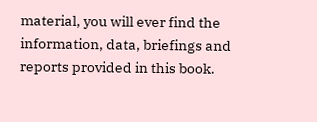material, you will ever find the information, data, briefings and reports provided in this book.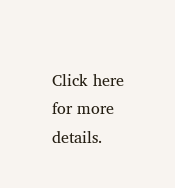Click here for more details.